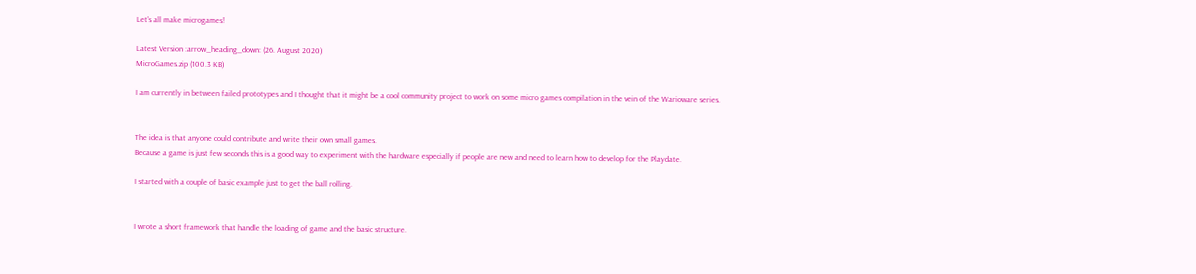Let's all make microgames!

Latest Version :arrow_heading_down: (26. August 2020)
MicroGames.zip (100.3 KB)

I am currently in between failed prototypes and I thought that it might be a cool community project to work on some micro games compilation in the vein of the Warioware series.


The idea is that anyone could contribute and write their own small games.
Because a game is just few seconds this is a good way to experiment with the hardware especially if people are new and need to learn how to develop for the Playdate.

I started with a couple of basic example just to get the ball rolling.


I wrote a short framework that handle the loading of game and the basic structure.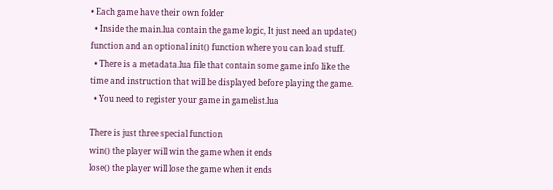• Each game have their own folder
  • Inside the main.lua contain the game logic, It just need an update() function and an optional init() function where you can load stuff.
  • There is a metadata.lua file that contain some game info like the time and instruction that will be displayed before playing the game.
  • You need to register your game in gamelist.lua

There is just three special function
win() the player will win the game when it ends
lose() the player will lose the game when it ends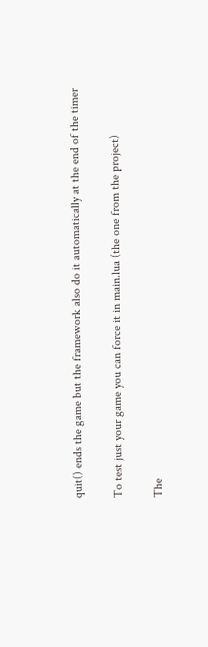quit() ends the game but the framework also do it automatically at the end of the timer

To test just your game you can force it in main.lua (the one from the project)

The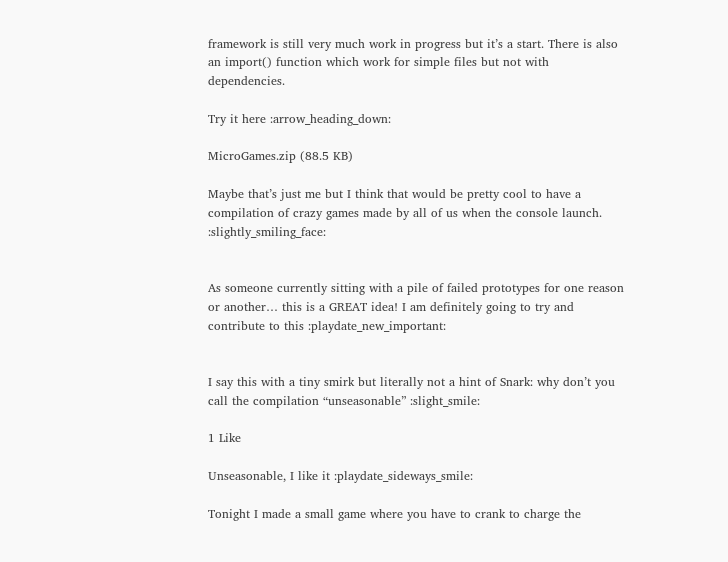framework is still very much work in progress but it’s a start. There is also an import() function which work for simple files but not with dependencies.

Try it here :arrow_heading_down:

MicroGames.zip (88.5 KB)

Maybe that’s just me but I think that would be pretty cool to have a compilation of crazy games made by all of us when the console launch. :slightly_smiling_face:


As someone currently sitting with a pile of failed prototypes for one reason or another… this is a GREAT idea! I am definitely going to try and contribute to this :playdate_new_important:


I say this with a tiny smirk but literally not a hint of Snark: why don’t you call the compilation “unseasonable” :slight_smile:

1 Like

Unseasonable, I like it :playdate_sideways_smile:

Tonight I made a small game where you have to crank to charge the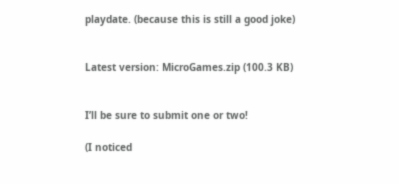playdate. (because this is still a good joke)


Latest version: MicroGames.zip (100.3 KB)


I’ll be sure to submit one or two!

(I noticed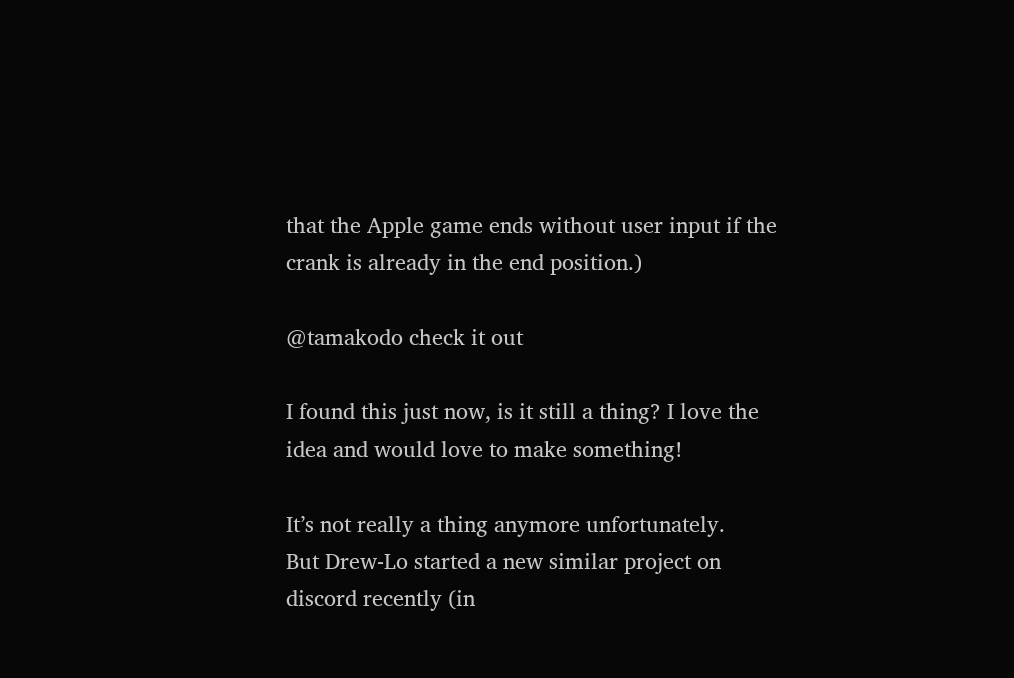that the Apple game ends without user input if the crank is already in the end position.)

@tamakodo check it out

I found this just now, is it still a thing? I love the idea and would love to make something!

It’s not really a thing anymore unfortunately.
But Drew-Lo started a new similar project on discord recently (in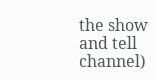the show and tell channel)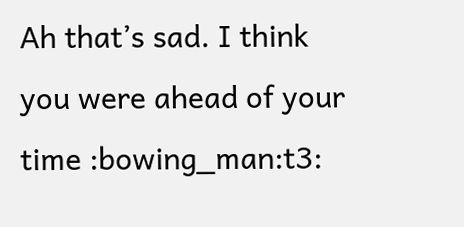Ah that’s sad. I think you were ahead of your time :bowing_man:t3: